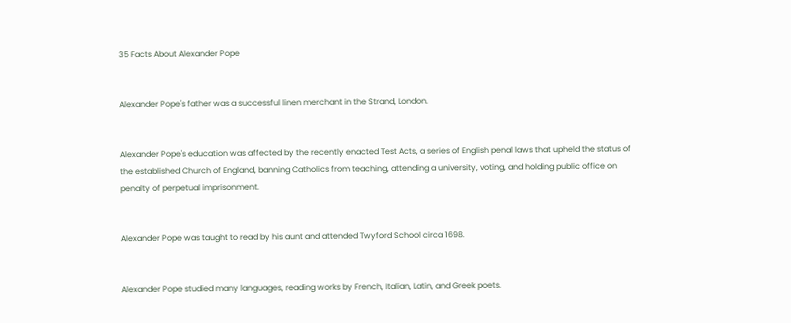35 Facts About Alexander Pope


Alexander Pope's father was a successful linen merchant in the Strand, London.


Alexander Pope's education was affected by the recently enacted Test Acts, a series of English penal laws that upheld the status of the established Church of England, banning Catholics from teaching, attending a university, voting, and holding public office on penalty of perpetual imprisonment.


Alexander Pope was taught to read by his aunt and attended Twyford School circa 1698.


Alexander Pope studied many languages, reading works by French, Italian, Latin, and Greek poets.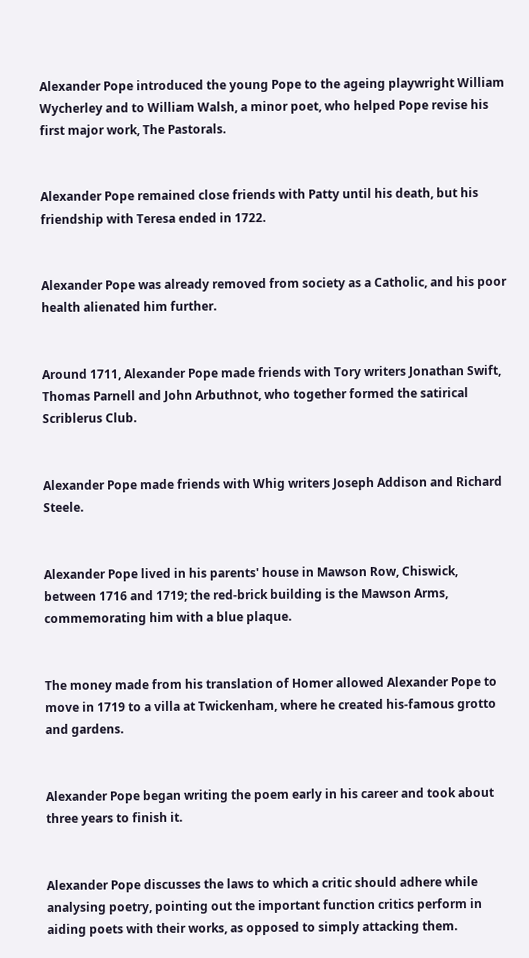Alexander Pope introduced the young Pope to the ageing playwright William Wycherley and to William Walsh, a minor poet, who helped Pope revise his first major work, The Pastorals.


Alexander Pope remained close friends with Patty until his death, but his friendship with Teresa ended in 1722.


Alexander Pope was already removed from society as a Catholic, and his poor health alienated him further.


Around 1711, Alexander Pope made friends with Tory writers Jonathan Swift, Thomas Parnell and John Arbuthnot, who together formed the satirical Scriblerus Club.


Alexander Pope made friends with Whig writers Joseph Addison and Richard Steele.


Alexander Pope lived in his parents' house in Mawson Row, Chiswick, between 1716 and 1719; the red-brick building is the Mawson Arms, commemorating him with a blue plaque.


The money made from his translation of Homer allowed Alexander Pope to move in 1719 to a villa at Twickenham, where he created his-famous grotto and gardens.


Alexander Pope began writing the poem early in his career and took about three years to finish it.


Alexander Pope discusses the laws to which a critic should adhere while analysing poetry, pointing out the important function critics perform in aiding poets with their works, as opposed to simply attacking them.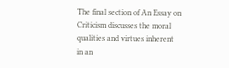The final section of An Essay on Criticism discusses the moral qualities and virtues inherent in an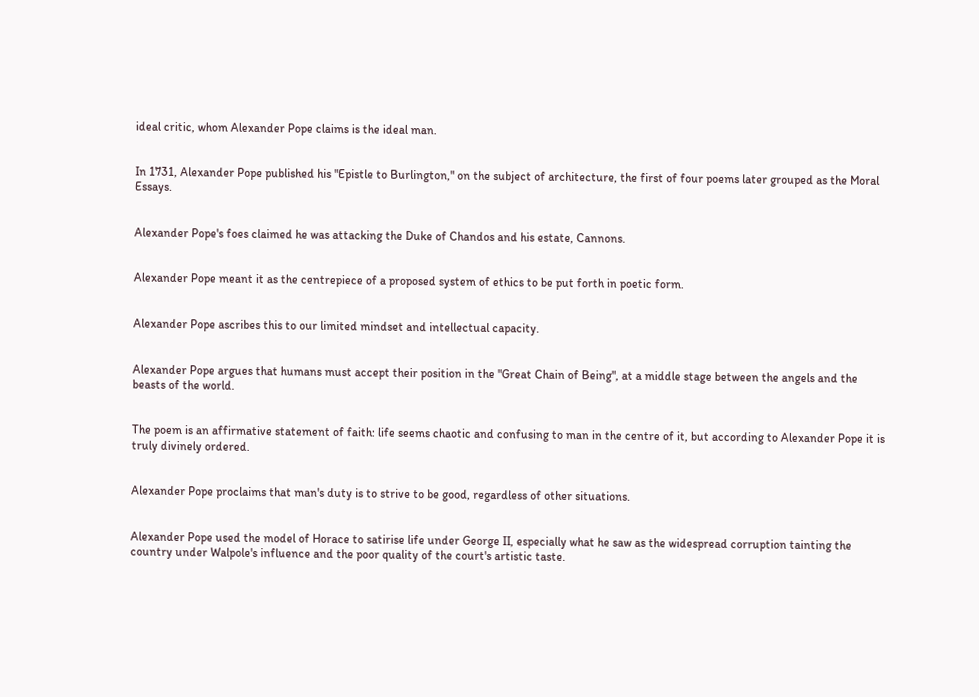ideal critic, whom Alexander Pope claims is the ideal man.


In 1731, Alexander Pope published his "Epistle to Burlington," on the subject of architecture, the first of four poems later grouped as the Moral Essays.


Alexander Pope's foes claimed he was attacking the Duke of Chandos and his estate, Cannons.


Alexander Pope meant it as the centrepiece of a proposed system of ethics to be put forth in poetic form.


Alexander Pope ascribes this to our limited mindset and intellectual capacity.


Alexander Pope argues that humans must accept their position in the "Great Chain of Being", at a middle stage between the angels and the beasts of the world.


The poem is an affirmative statement of faith: life seems chaotic and confusing to man in the centre of it, but according to Alexander Pope it is truly divinely ordered.


Alexander Pope proclaims that man's duty is to strive to be good, regardless of other situations.


Alexander Pope used the model of Horace to satirise life under George II, especially what he saw as the widespread corruption tainting the country under Walpole's influence and the poor quality of the court's artistic taste.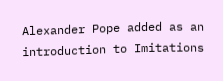Alexander Pope added as an introduction to Imitations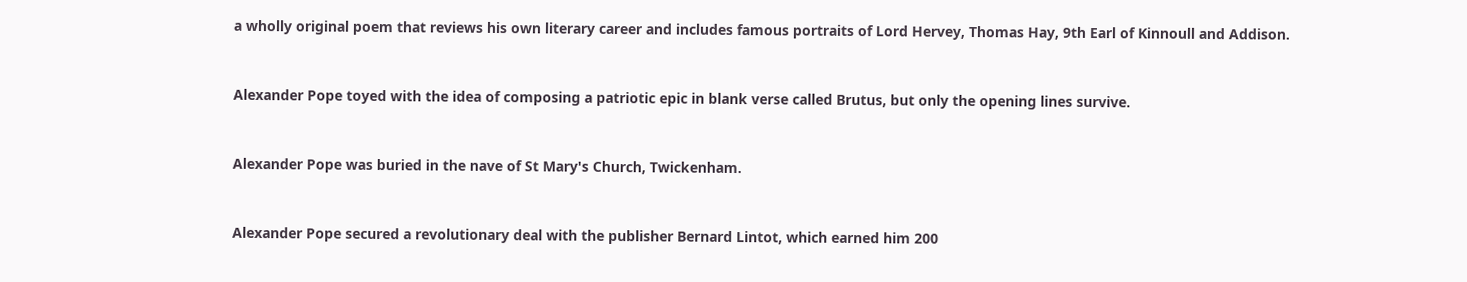a wholly original poem that reviews his own literary career and includes famous portraits of Lord Hervey, Thomas Hay, 9th Earl of Kinnoull and Addison.


Alexander Pope toyed with the idea of composing a patriotic epic in blank verse called Brutus, but only the opening lines survive.


Alexander Pope was buried in the nave of St Mary's Church, Twickenham.


Alexander Pope secured a revolutionary deal with the publisher Bernard Lintot, which earned him 200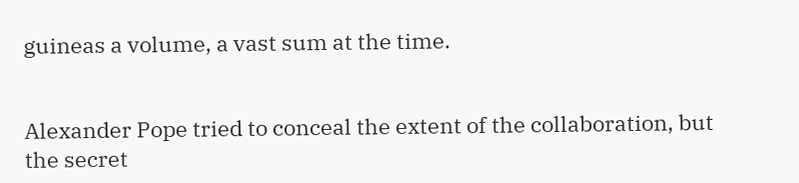guineas a volume, a vast sum at the time.


Alexander Pope tried to conceal the extent of the collaboration, but the secret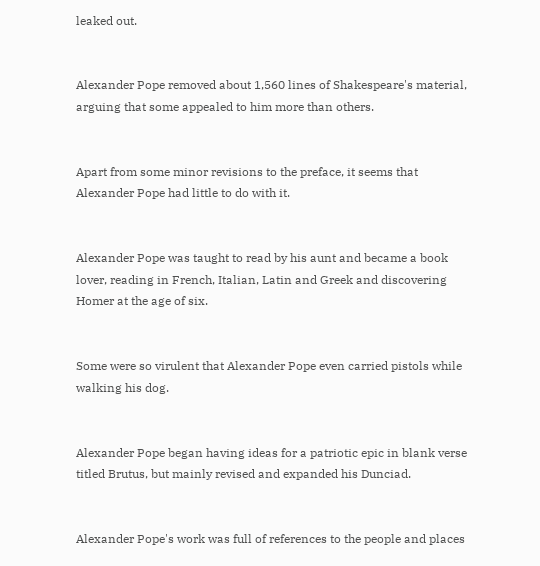leaked out.


Alexander Pope removed about 1,560 lines of Shakespeare's material, arguing that some appealed to him more than others.


Apart from some minor revisions to the preface, it seems that Alexander Pope had little to do with it.


Alexander Pope was taught to read by his aunt and became a book lover, reading in French, Italian, Latin and Greek and discovering Homer at the age of six.


Some were so virulent that Alexander Pope even carried pistols while walking his dog.


Alexander Pope began having ideas for a patriotic epic in blank verse titled Brutus, but mainly revised and expanded his Dunciad.


Alexander Pope's work was full of references to the people and places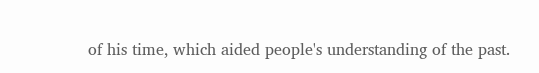of his time, which aided people's understanding of the past.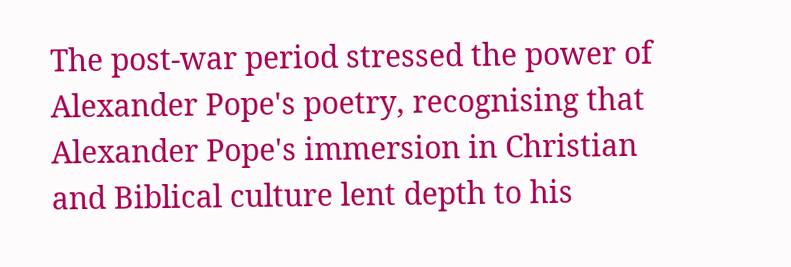The post-war period stressed the power of Alexander Pope's poetry, recognising that Alexander Pope's immersion in Christian and Biblical culture lent depth to his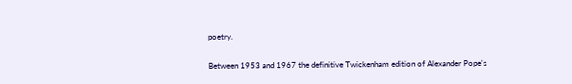poetry.


Between 1953 and 1967 the definitive Twickenham edition of Alexander Pope's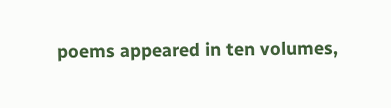poems appeared in ten volumes,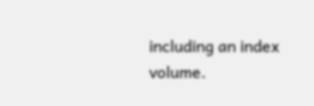including an index volume.